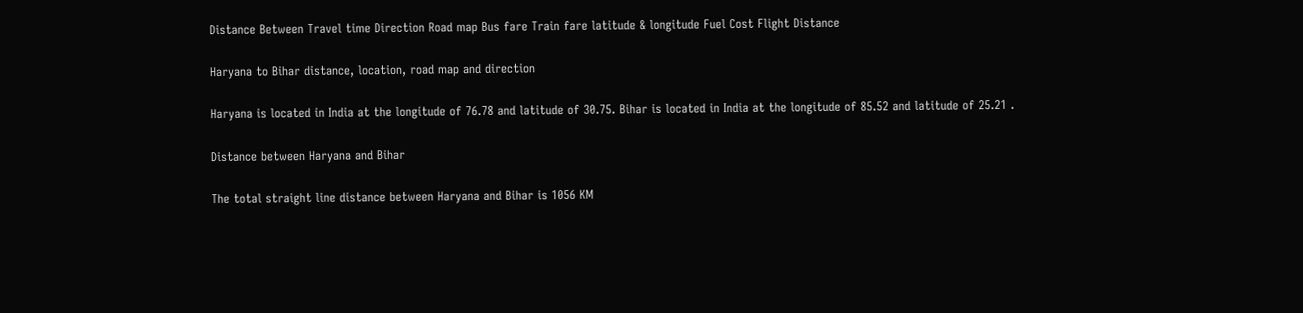Distance Between Travel time Direction Road map Bus fare Train fare latitude & longitude Fuel Cost Flight Distance

Haryana to Bihar distance, location, road map and direction

Haryana is located in India at the longitude of 76.78 and latitude of 30.75. Bihar is located in India at the longitude of 85.52 and latitude of 25.21 .

Distance between Haryana and Bihar

The total straight line distance between Haryana and Bihar is 1056 KM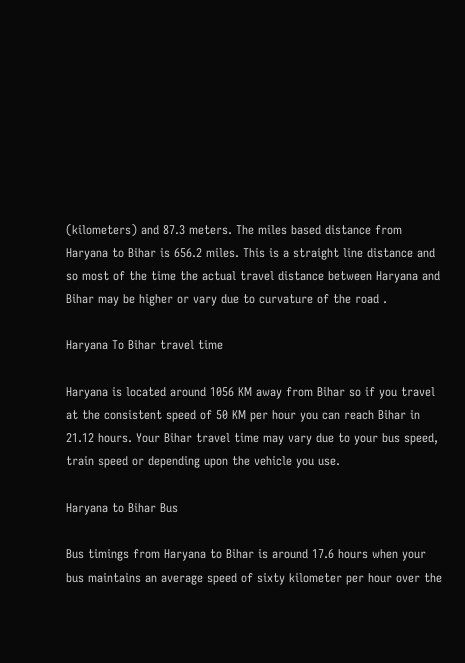(kilometers) and 87.3 meters. The miles based distance from Haryana to Bihar is 656.2 miles. This is a straight line distance and so most of the time the actual travel distance between Haryana and Bihar may be higher or vary due to curvature of the road .

Haryana To Bihar travel time

Haryana is located around 1056 KM away from Bihar so if you travel at the consistent speed of 50 KM per hour you can reach Bihar in 21.12 hours. Your Bihar travel time may vary due to your bus speed, train speed or depending upon the vehicle you use.

Haryana to Bihar Bus

Bus timings from Haryana to Bihar is around 17.6 hours when your bus maintains an average speed of sixty kilometer per hour over the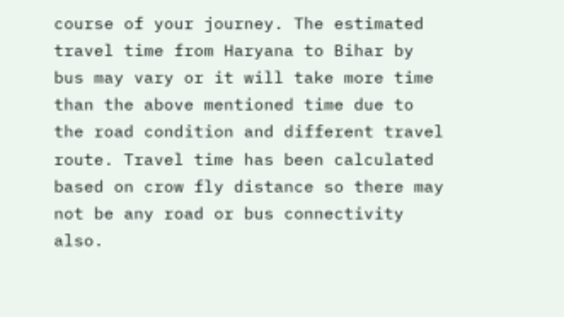course of your journey. The estimated travel time from Haryana to Bihar by bus may vary or it will take more time than the above mentioned time due to the road condition and different travel route. Travel time has been calculated based on crow fly distance so there may not be any road or bus connectivity also.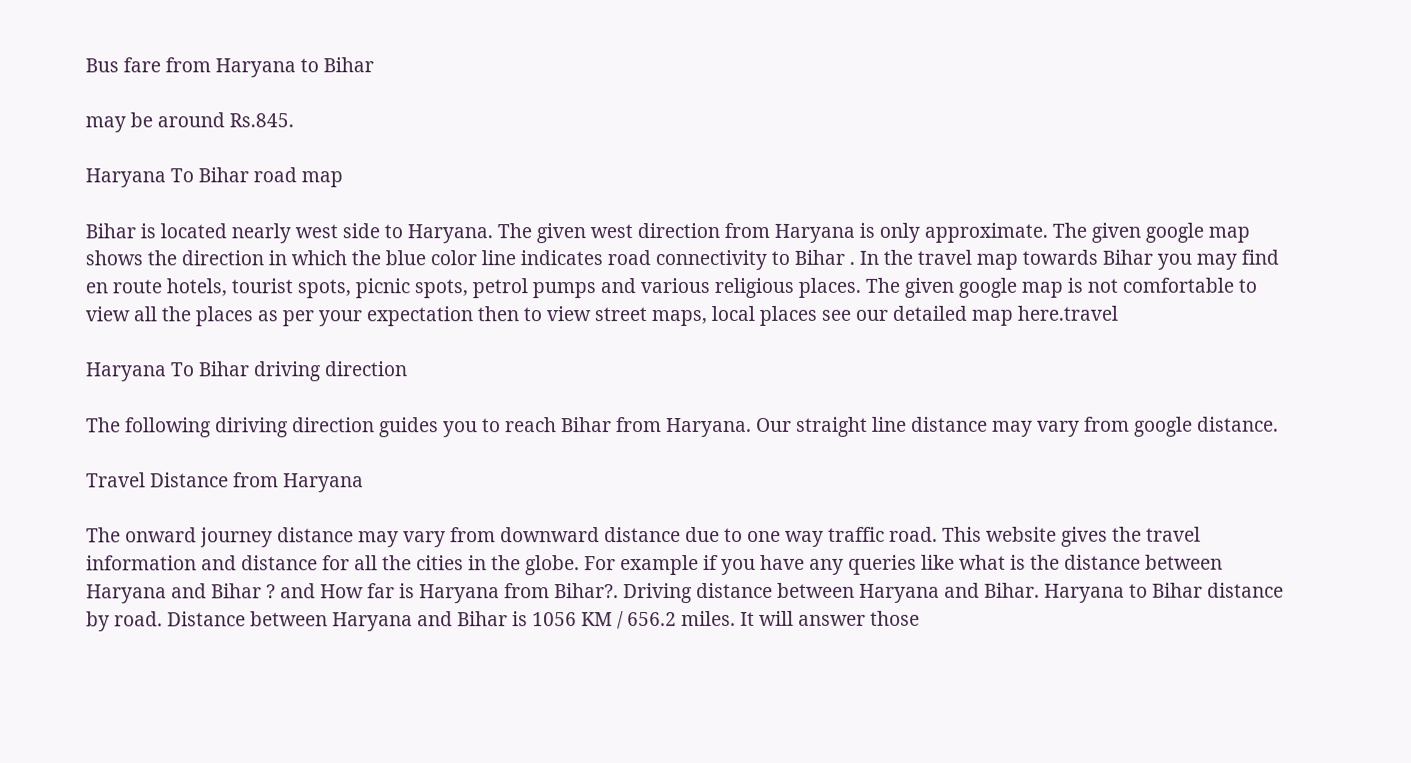Bus fare from Haryana to Bihar

may be around Rs.845.

Haryana To Bihar road map

Bihar is located nearly west side to Haryana. The given west direction from Haryana is only approximate. The given google map shows the direction in which the blue color line indicates road connectivity to Bihar . In the travel map towards Bihar you may find en route hotels, tourist spots, picnic spots, petrol pumps and various religious places. The given google map is not comfortable to view all the places as per your expectation then to view street maps, local places see our detailed map here.travel

Haryana To Bihar driving direction

The following diriving direction guides you to reach Bihar from Haryana. Our straight line distance may vary from google distance.

Travel Distance from Haryana

The onward journey distance may vary from downward distance due to one way traffic road. This website gives the travel information and distance for all the cities in the globe. For example if you have any queries like what is the distance between Haryana and Bihar ? and How far is Haryana from Bihar?. Driving distance between Haryana and Bihar. Haryana to Bihar distance by road. Distance between Haryana and Bihar is 1056 KM / 656.2 miles. It will answer those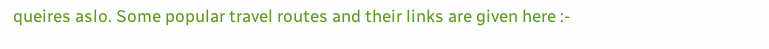queires aslo. Some popular travel routes and their links are given here :-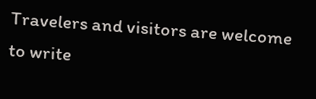Travelers and visitors are welcome to write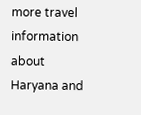more travel information about Haryana and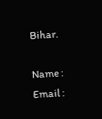Bihar.

Name : Email :